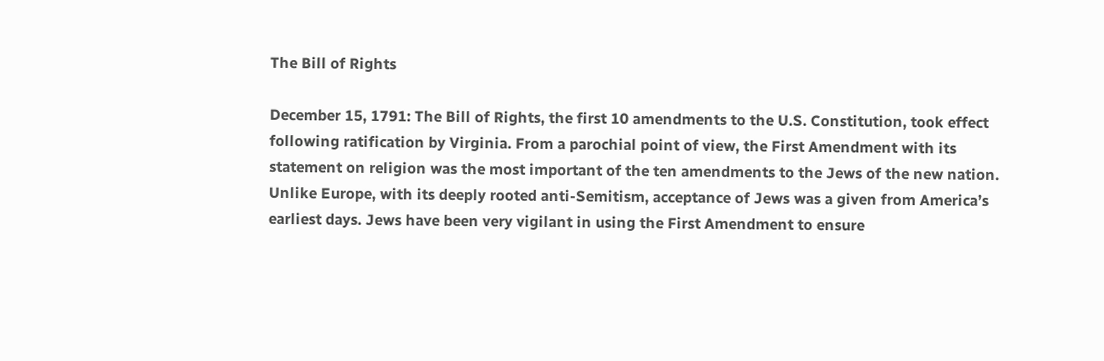The Bill of Rights

December 15, 1791: The Bill of Rights, the first 10 amendments to the U.S. Constitution, took effect following ratification by Virginia. From a parochial point of view, the First Amendment with its statement on religion was the most important of the ten amendments to the Jews of the new nation. Unlike Europe, with its deeply rooted anti-Semitism, acceptance of Jews was a given from America’s earliest days. Jews have been very vigilant in using the First Amendment to ensure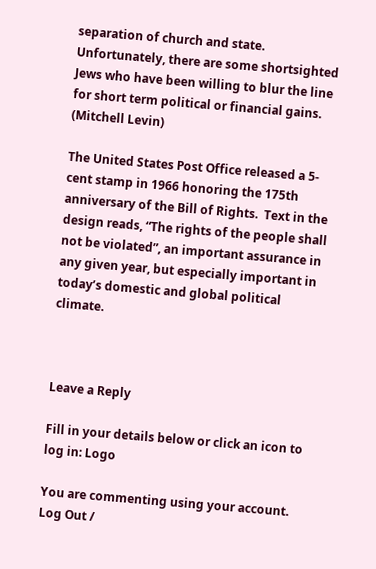separation of church and state. Unfortunately, there are some shortsighted Jews who have been willing to blur the line for short term political or financial gains.  (Mitchell Levin)

The United States Post Office released a 5-cent stamp in 1966 honoring the 175th anniversary of the Bill of Rights.  Text in the design reads, “The rights of the people shall not be violated”, an important assurance in any given year, but especially important in today’s domestic and global political climate.



Leave a Reply

Fill in your details below or click an icon to log in: Logo

You are commenting using your account. Log Out /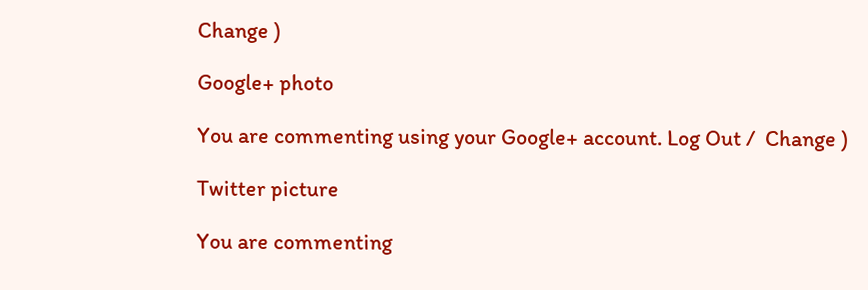Change )

Google+ photo

You are commenting using your Google+ account. Log Out /  Change )

Twitter picture

You are commenting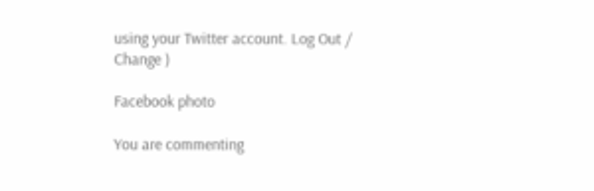using your Twitter account. Log Out /  Change )

Facebook photo

You are commenting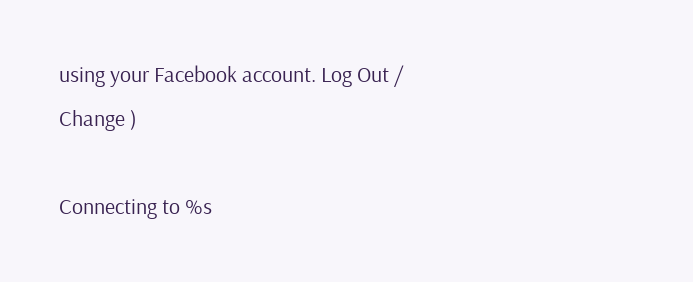using your Facebook account. Log Out /  Change )

Connecting to %s